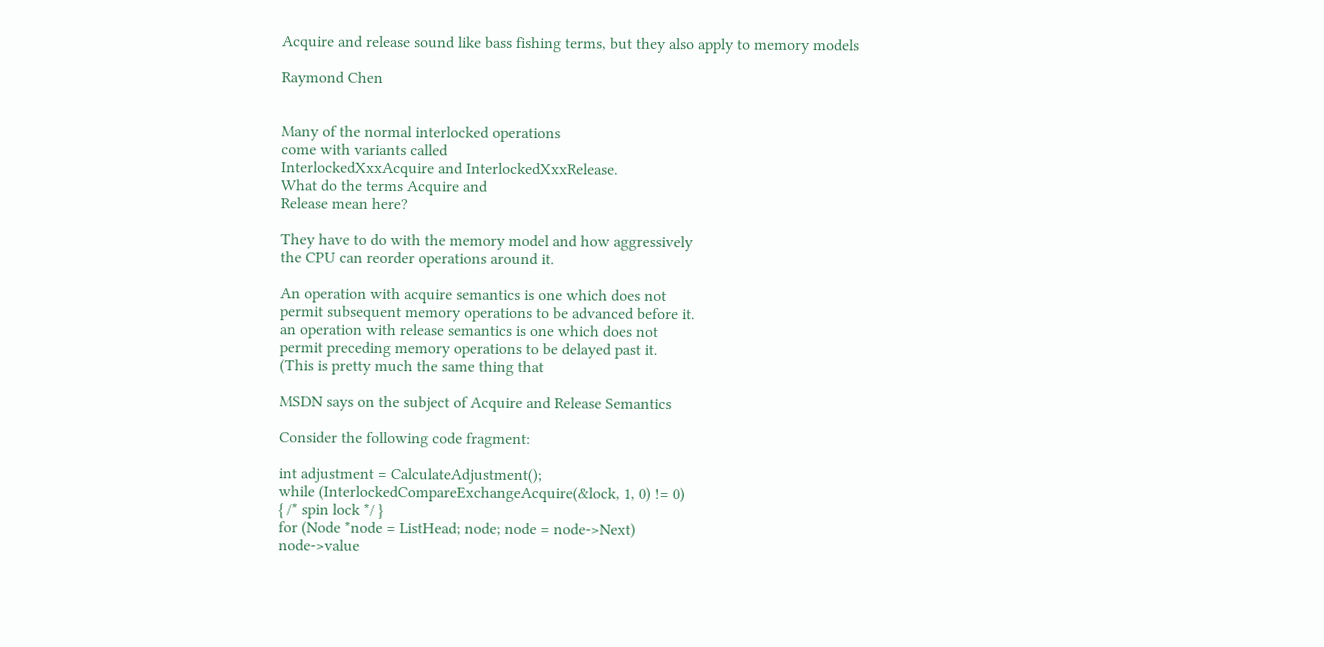Acquire and release sound like bass fishing terms, but they also apply to memory models

Raymond Chen


Many of the normal interlocked operations
come with variants called
InterlockedXxxAcquire and InterlockedXxxRelease.
What do the terms Acquire and
Release mean here?

They have to do with the memory model and how aggressively
the CPU can reorder operations around it.

An operation with acquire semantics is one which does not
permit subsequent memory operations to be advanced before it.
an operation with release semantics is one which does not
permit preceding memory operations to be delayed past it.
(This is pretty much the same thing that

MSDN says on the subject of Acquire and Release Semantics

Consider the following code fragment:

int adjustment = CalculateAdjustment();
while (InterlockedCompareExchangeAcquire(&lock, 1, 0) != 0)
{ /* spin lock */ }
for (Node *node = ListHead; node; node = node->Next)
node->value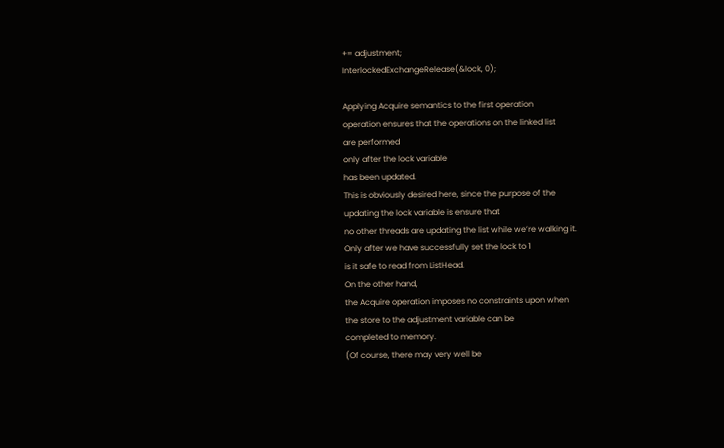+= adjustment;
InterlockedExchangeRelease(&lock, 0);

Applying Acquire semantics to the first operation
operation ensures that the operations on the linked list
are performed
only after the lock variable
has been updated.
This is obviously desired here, since the purpose of the
updating the lock variable is ensure that
no other threads are updating the list while we’re walking it.
Only after we have successfully set the lock to 1
is it safe to read from ListHead.
On the other hand,
the Acquire operation imposes no constraints upon when
the store to the adjustment variable can be
completed to memory.
(Of course, there may very well be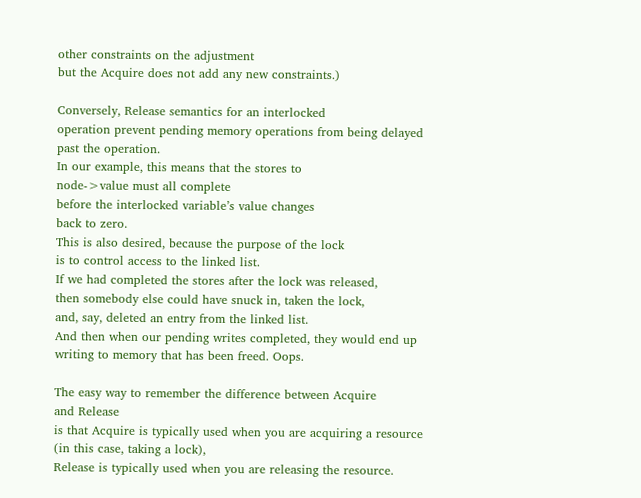other constraints on the adjustment
but the Acquire does not add any new constraints.)

Conversely, Release semantics for an interlocked
operation prevent pending memory operations from being delayed
past the operation.
In our example, this means that the stores to
node->value must all complete
before the interlocked variable’s value changes
back to zero.
This is also desired, because the purpose of the lock
is to control access to the linked list.
If we had completed the stores after the lock was released,
then somebody else could have snuck in, taken the lock,
and, say, deleted an entry from the linked list.
And then when our pending writes completed, they would end up
writing to memory that has been freed. Oops.

The easy way to remember the difference between Acquire
and Release
is that Acquire is typically used when you are acquiring a resource
(in this case, taking a lock),
Release is typically used when you are releasing the resource.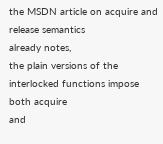the MSDN article on acquire and release semantics
already notes,
the plain versions of the interlocked functions impose both acquire
and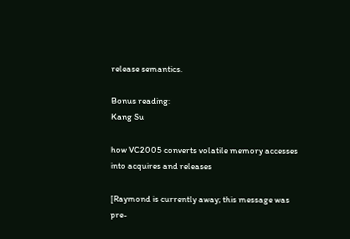release semantics.

Bonus reading:
Kang Su

how VC2005 converts volatile memory accesses
into acquires and releases

[Raymond is currently away; this message was pre-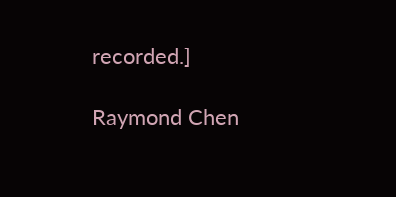recorded.]

Raymond Chen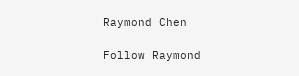Raymond Chen

Follow Raymond